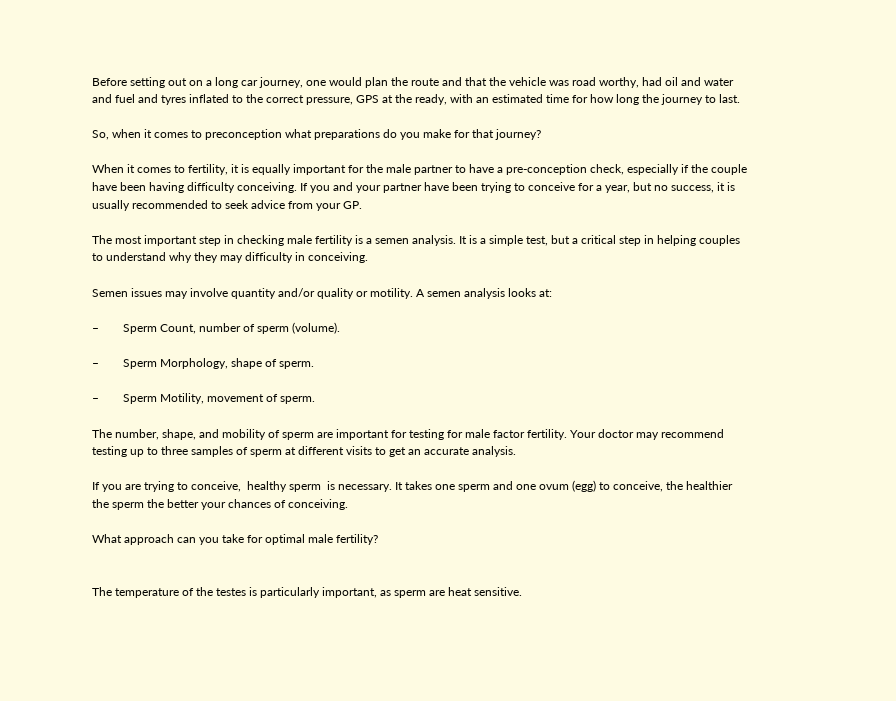Before setting out on a long car journey, one would plan the route and that the vehicle was road worthy, had oil and water and fuel and tyres inflated to the correct pressure, GPS at the ready, with an estimated time for how long the journey to last.

So, when it comes to preconception what preparations do you make for that journey?

When it comes to fertility, it is equally important for the male partner to have a pre-conception check, especially if the couple have been having difficulty conceiving. If you and your partner have been trying to conceive for a year, but no success, it is usually recommended to seek advice from your GP.

The most important step in checking male fertility is a semen analysis. It is a simple test, but a critical step in helping couples to understand why they may difficulty in conceiving.

Semen issues may involve quantity and/or quality or motility. A semen analysis looks at:

–        Sperm Count, number of sperm (volume).

–        Sperm Morphology, shape of sperm.

–        Sperm Motility, movement of sperm.

The number, shape, and mobility of sperm are important for testing for male factor fertility. Your doctor may recommend testing up to three samples of sperm at different visits to get an accurate analysis.

If you are trying to conceive,  healthy sperm  is necessary. It takes one sperm and one ovum (egg) to conceive, the healthier the sperm the better your chances of conceiving.

What approach can you take for optimal male fertility?


The temperature of the testes is particularly important, as sperm are heat sensitive.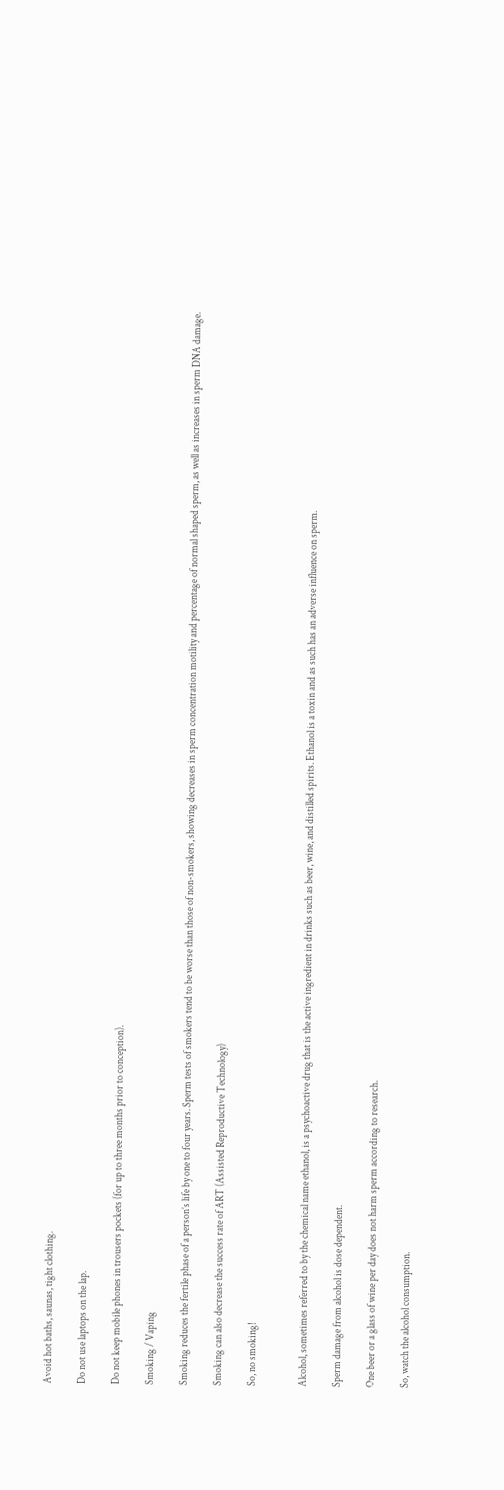Avoid hot baths, saunas, tight clothing.

Do not use laptops on the lap.

Do not keep mobile phones in trousers pockets (for up to three months prior to conception).

Smoking / Vaping

Smoking reduces the fertile phase of a person’s life by one to four years. Sperm tests of smokers tend to be worse than those of non-smokers, showing decreases in sperm concentration motility and percentage of normal shaped sperm, as well as increases in sperm DNA damage.

Smoking can also decrease the success rate of ART (Assisted Reproductive Technology)

So, no smoking!


Alcohol, sometimes referred to by the chemical name ethanol, is a psychoactive drug that is the active ingredient in drinks such as beer, wine, and distilled spirits. Ethanol is a toxin and as such has an adverse influence on sperm.

Sperm damage from alcohol is dose dependent.

One beer or a glass of wine per day does not harm sperm according to research.

So, watch the alcohol consumption.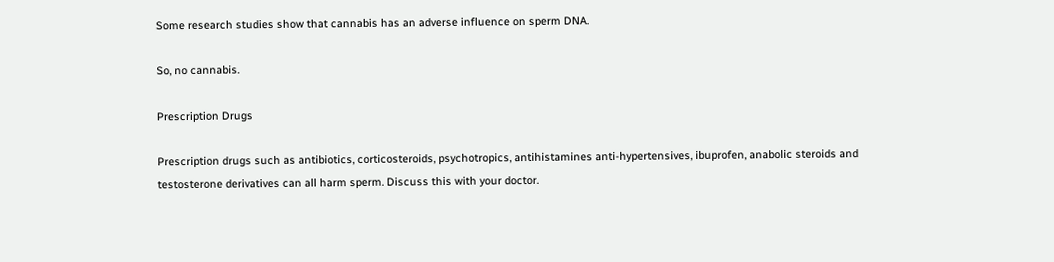Some research studies show that cannabis has an adverse influence on sperm DNA.

So, no cannabis.

Prescription Drugs

Prescription drugs such as antibiotics, corticosteroids, psychotropics, antihistamines anti-hypertensives, ibuprofen, anabolic steroids and testosterone derivatives can all harm sperm. Discuss this with your doctor.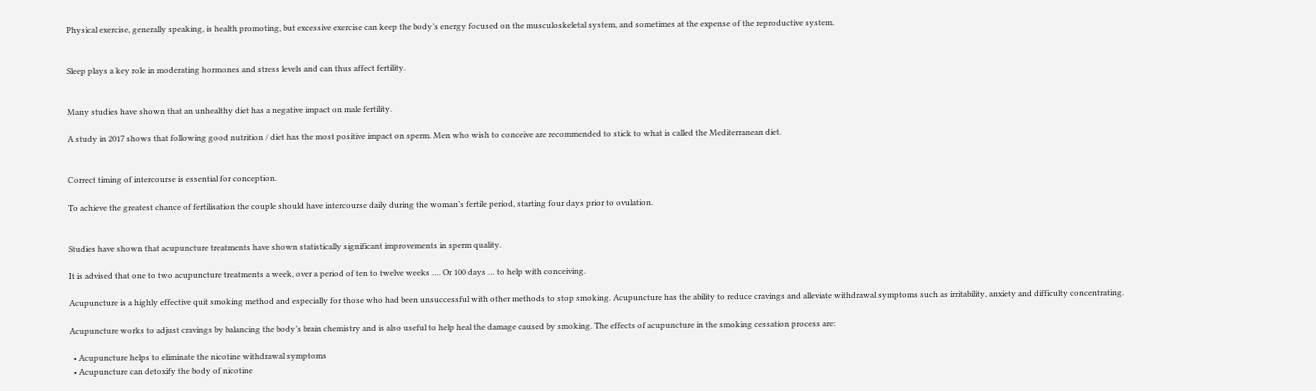Physical exercise, generally speaking, is health promoting, but excessive exercise can keep the body’s energy focused on the musculoskeletal system, and sometimes at the expense of the reproductive system.


Sleep plays a key role in moderating hormones and stress levels and can thus affect fertility.


Many studies have shown that an unhealthy diet has a negative impact on male fertility.

A study in 2017 shows that following good nutrition / diet has the most positive impact on sperm. Men who wish to conceive are recommended to stick to what is called the Mediterranean diet.


Correct timing of intercourse is essential for conception.

To achieve the greatest chance of fertilisation the couple should have intercourse daily during the woman’s fertile period, starting four days prior to ovulation.


Studies have shown that acupuncture treatments have shown statistically significant improvements in sperm quality.

It is advised that one to two acupuncture treatments a week, over a period of ten to twelve weeks …. Or 100 days … to help with conceiving.

Acupuncture is a highly effective quit smoking method and especially for those who had been unsuccessful with other methods to stop smoking. Acupuncture has the ability to reduce cravings and alleviate withdrawal symptoms such as irritability, anxiety and difficulty concentrating.

Acupuncture works to adjust cravings by balancing the body’s brain chemistry and is also useful to help heal the damage caused by smoking. The effects of acupuncture in the smoking cessation process are:

  • Acupuncture helps to eliminate the nicotine withdrawal symptoms
  • Acupuncture can detoxify the body of nicotine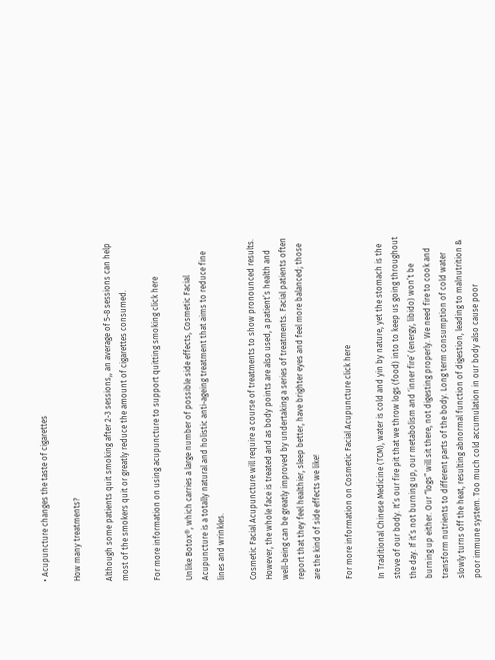• Acupuncture changes the taste of cigarettes

How many treatments?

Although some patients quit smoking after 2-3 sessions,, an average of 5-8 sessions can help most of the smokers quit or greatly reduce the amount of cigarettes consumed.

For more information on using acupuncture to support quitting smoking click here

Unlike Botox®, which carries a large number of possible side effects, Cosmetic Facial Acupuncture is a totally natural and holistic anti-ageing treatment that aims to reduce fine lines and wrinkles.

Cosmetic Facial Acupuncture will require a course of treatments to show pronounced results. However, the whole face is treated and as body points are also used, a patient’s health and well-being can be greatly improved by undertaking a series of treatments. Facial patients often report that they feel healthier, sleep better, have brighter eyes and feel more balanced; those are the kind of side effects we like!

For more information on Cosmetic Facial Acupuncture click here

In Traditional Chinese Medicine (TCM), water is cold and yin by nature, yet the stomach is the stove of our body. It’s our fire pit that we throw logs (food) into to keep us going throughout the day. If it’s not burning up, our metabolism and ‘inner fire’ (energy, libido) won’t be burning up either. Our “logs” will sit there, not digesting properly. We need fire to cook and transform nutrients to different parts of the body. Long term consumption of cold water slowly turns off the heat, resulting abnormal function of digestion, leading to malnutrition & poor immune system. Too much cold accumulation in our body also cause poor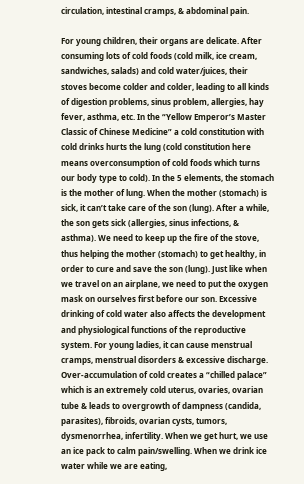circulation, intestinal cramps, & abdominal pain.

For young children, their organs are delicate. After consuming lots of cold foods (cold milk, ice cream, sandwiches, salads) and cold water/juices, their stoves become colder and colder, leading to all kinds of digestion problems, sinus problem, allergies, hay fever, asthma, etc. In the “Yellow Emperor’s Master Classic of Chinese Medicine” a cold constitution with cold drinks hurts the lung (cold constitution here means overconsumption of cold foods which turns our body type to cold). In the 5 elements, the stomach is the mother of lung. When the mother (stomach) is sick, it can’t take care of the son (lung). After a while, the son gets sick (allergies, sinus infections, & asthma). We need to keep up the fire of the stove, thus helping the mother (stomach) to get healthy, in order to cure and save the son (lung). Just like when we travel on an airplane, we need to put the oxygen mask on ourselves first before our son. Excessive drinking of cold water also affects the development and physiological functions of the reproductive system. For young ladies, it can cause menstrual cramps, menstrual disorders & excessive discharge. Over-accumulation of cold creates a “chilled palace” which is an extremely cold uterus, ovaries, ovarian tube & leads to overgrowth of dampness (candida, parasites), fibroids, ovarian cysts, tumors, dysmenorrhea, infertility. When we get hurt, we use an ice pack to calm pain/swelling. When we drink ice water while we are eating,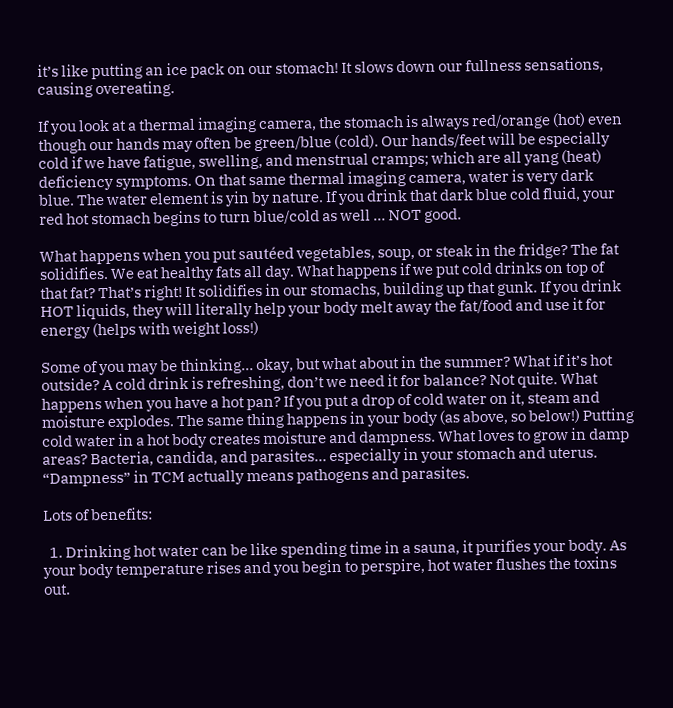it’s like putting an ice pack on our stomach! It slows down our fullness sensations, causing overeating.

If you look at a thermal imaging camera, the stomach is always red/orange (hot) even though our hands may often be green/blue (cold). Our hands/feet will be especially cold if we have fatigue, swelling, and menstrual cramps; which are all yang (heat) deficiency symptoms. On that same thermal imaging camera, water is very dark blue. The water element is yin by nature. If you drink that dark blue cold fluid, your red hot stomach begins to turn blue/cold as well … NOT good.

What happens when you put sautéed vegetables, soup, or steak in the fridge? The fat solidifies. We eat healthy fats all day. What happens if we put cold drinks on top of that fat? That’s right! It solidifies in our stomachs, building up that gunk. If you drink HOT liquids, they will literally help your body melt away the fat/food and use it for energy (helps with weight loss!)

Some of you may be thinking… okay, but what about in the summer? What if it’s hot outside? A cold drink is refreshing, don’t we need it for balance? Not quite. What happens when you have a hot pan? If you put a drop of cold water on it, steam and moisture explodes. The same thing happens in your body (as above, so below!) Putting cold water in a hot body creates moisture and dampness. What loves to grow in damp areas? Bacteria, candida, and parasites… especially in your stomach and uterus. “Dampness” in TCM actually means pathogens and parasites.

Lots of benefits:

  1. Drinking hot water can be like spending time in a sauna, it purifies your body. As your body temperature rises and you begin to perspire, hot water flushes the toxins out.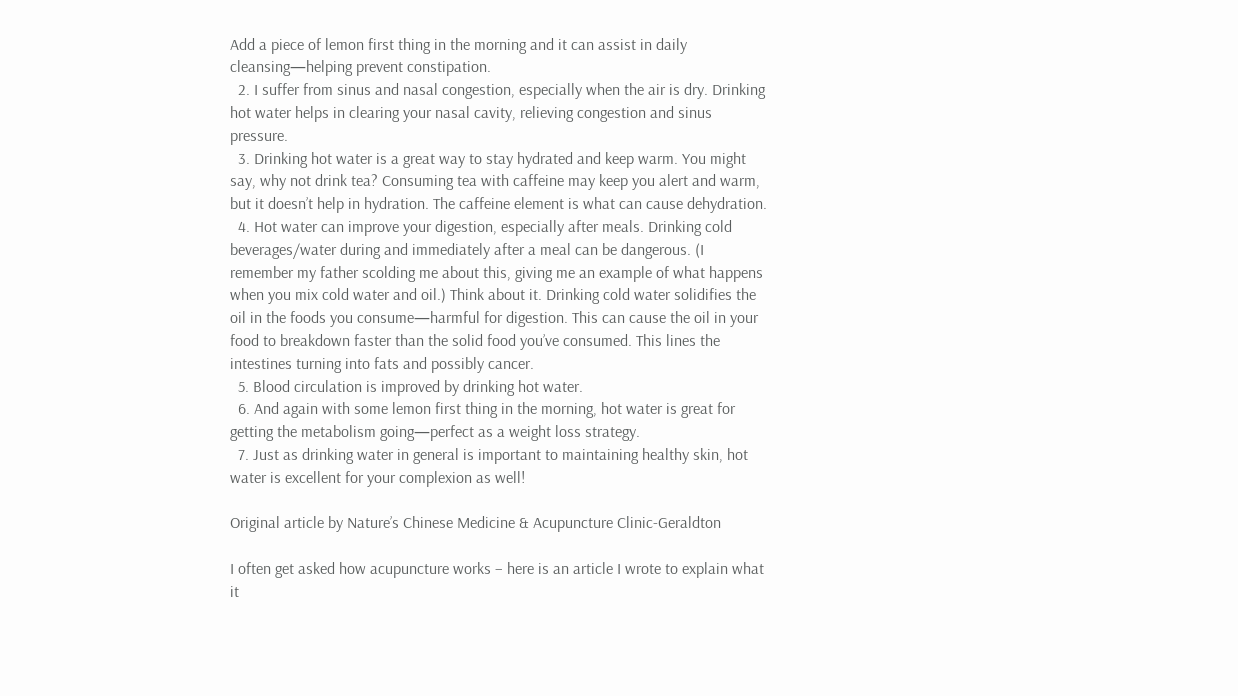Add a piece of lemon first thing in the morning and it can assist in daily cleansing—helping prevent constipation.
  2. I suffer from sinus and nasal congestion, especially when the air is dry. Drinking hot water helps in clearing your nasal cavity, relieving congestion and sinus pressure.
  3. Drinking hot water is a great way to stay hydrated and keep warm. You might say, why not drink tea? Consuming tea with caffeine may keep you alert and warm, but it doesn’t help in hydration. The caffeine element is what can cause dehydration.
  4. Hot water can improve your digestion, especially after meals. Drinking cold beverages/water during and immediately after a meal can be dangerous. (I remember my father scolding me about this, giving me an example of what happens when you mix cold water and oil.) Think about it. Drinking cold water solidifies the oil in the foods you consume—harmful for digestion. This can cause the oil in your food to breakdown faster than the solid food you’ve consumed. This lines the intestines turning into fats and possibly cancer.
  5. Blood circulation is improved by drinking hot water.
  6. And again with some lemon first thing in the morning, hot water is great for getting the metabolism going—perfect as a weight loss strategy.
  7. Just as drinking water in general is important to maintaining healthy skin, hot water is excellent for your complexion as well!

Original article by Nature’s Chinese Medicine & Acupuncture Clinic-Geraldton

I often get asked how acupuncture works – here is an article I wrote to explain what it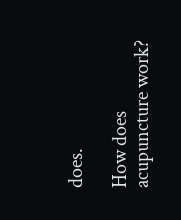does.

How does acupuncture work?